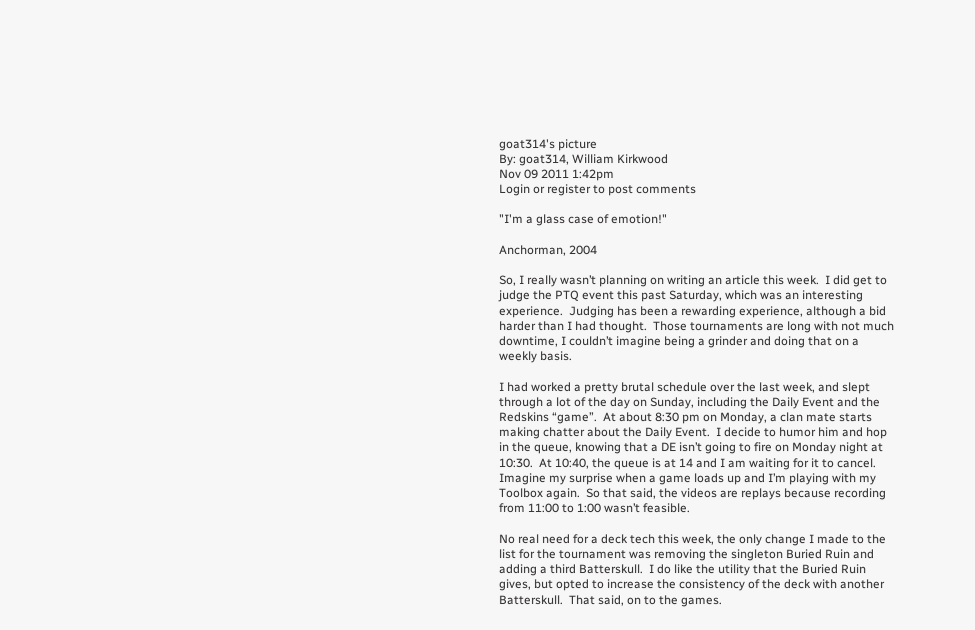goat314's picture
By: goat314, William Kirkwood
Nov 09 2011 1:42pm
Login or register to post comments

"I'm a glass case of emotion!"

Anchorman, 2004

So, I really wasn’t planning on writing an article this week.  I did get to judge the PTQ event this past Saturday, which was an interesting experience.  Judging has been a rewarding experience, although a bid harder than I had thought.  Those tournaments are long with not much downtime, I couldn’t imagine being a grinder and doing that on a weekly basis.

I had worked a pretty brutal schedule over the last week, and slept through a lot of the day on Sunday, including the Daily Event and the Redskins “game”.  At about 8:30 pm on Monday, a clan mate starts making chatter about the Daily Event.  I decide to humor him and hop in the queue, knowing that a DE isn’t going to fire on Monday night at 10:30.  At 10:40, the queue is at 14 and I am waiting for it to cancel.  Imagine my surprise when a game loads up and I’m playing with my Toolbox again.  So that said, the videos are replays because recording from 11:00 to 1:00 wasn’t feasible.

No real need for a deck tech this week, the only change I made to the list for the tournament was removing the singleton Buried Ruin and adding a third Batterskull.  I do like the utility that the Buried Ruin gives, but opted to increase the consistency of the deck with another Batterskull.  That said, on to the games.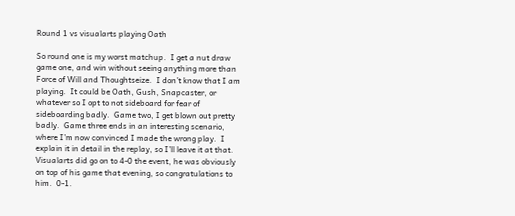Round 1 vs visualarts playing Oath

So round one is my worst matchup.  I get a nut draw game one, and win without seeing anything more than Force of Will and Thoughtseize.  I don’t know that I am playing.  It could be Oath, Gush, Snapcaster, or whatever so I opt to not sideboard for fear of sideboarding badly.  Game two, I get blown out pretty badly.  Game three ends in an interesting scenario, where I’m now convinced I made the wrong play.  I explain it in detail in the replay, so I’ll leave it at that.  Visualarts did go on to 4-0 the event, he was obviously on top of his game that evening, so congratulations to him.  0-1.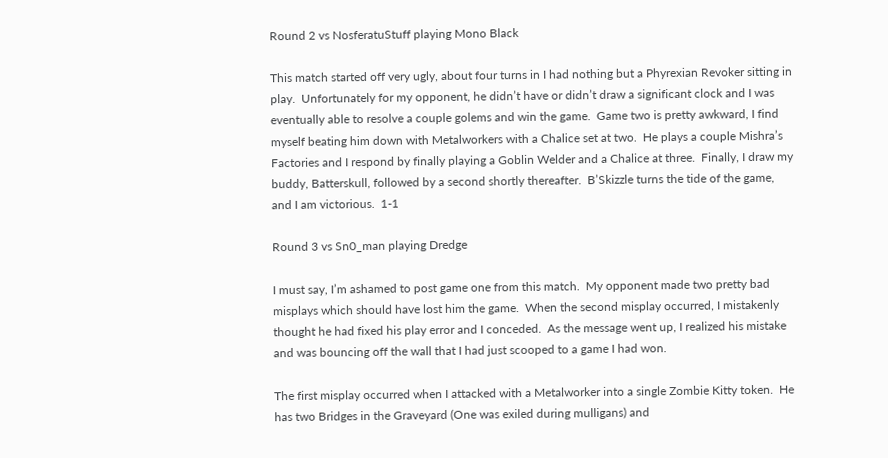Round 2 vs NosferatuStuff playing Mono Black

This match started off very ugly, about four turns in I had nothing but a Phyrexian Revoker sitting in play.  Unfortunately for my opponent, he didn’t have or didn’t draw a significant clock and I was eventually able to resolve a couple golems and win the game.  Game two is pretty awkward, I find myself beating him down with Metalworkers with a Chalice set at two.  He plays a couple Mishra’s Factories and I respond by finally playing a Goblin Welder and a Chalice at three.  Finally, I draw my buddy, Batterskull, followed by a second shortly thereafter.  B’Skizzle turns the tide of the game, and I am victorious.  1-1

Round 3 vs Sn0_man playing Dredge

I must say, I’m ashamed to post game one from this match.  My opponent made two pretty bad misplays which should have lost him the game.  When the second misplay occurred, I mistakenly thought he had fixed his play error and I conceded.  As the message went up, I realized his mistake and was bouncing off the wall that I had just scooped to a game I had won.

The first misplay occurred when I attacked with a Metalworker into a single Zombie Kitty token.  He has two Bridges in the Graveyard (One was exiled during mulligans) and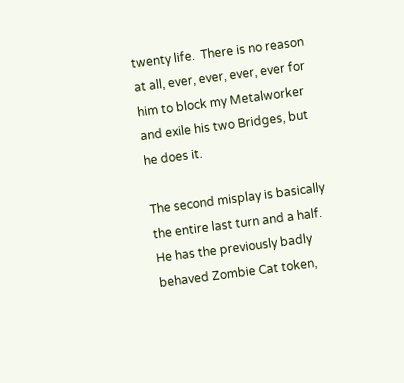twenty life.  There is no reason at all, ever, ever, ever, ever for him to block my Metalworker and exile his two Bridges, but he does it.

The second misplay is basically the entire last turn and a half.  He has the previously badly behaved Zombie Cat token,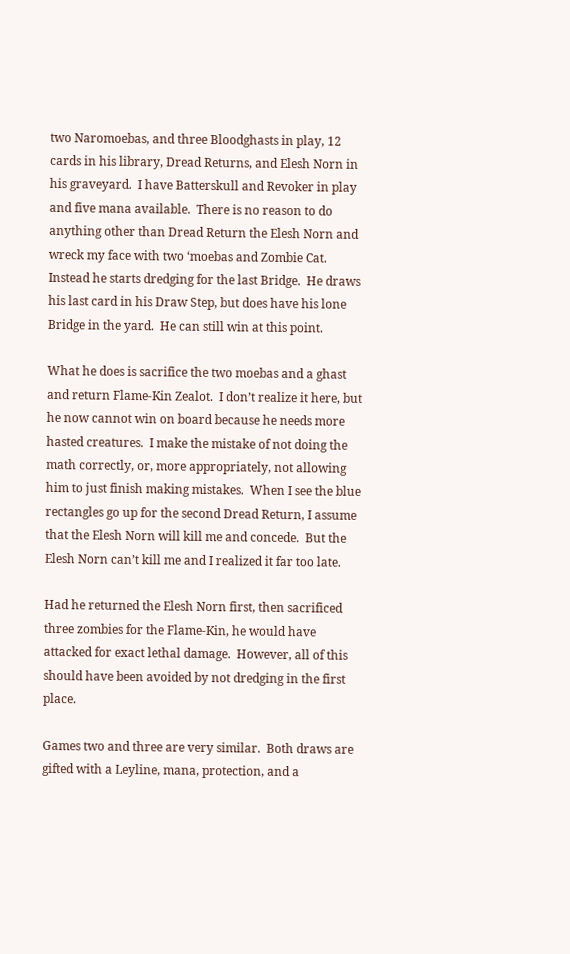two Naromoebas, and three Bloodghasts in play, 12 cards in his library, Dread Returns, and Elesh Norn in his graveyard.  I have Batterskull and Revoker in play and five mana available.  There is no reason to do anything other than Dread Return the Elesh Norn and wreck my face with two ‘moebas and Zombie Cat.  Instead he starts dredging for the last Bridge.  He draws his last card in his Draw Step, but does have his lone Bridge in the yard.  He can still win at this point.

What he does is sacrifice the two moebas and a ghast and return Flame-Kin Zealot.  I don’t realize it here, but he now cannot win on board because he needs more hasted creatures.  I make the mistake of not doing the math correctly, or, more appropriately, not allowing him to just finish making mistakes.  When I see the blue rectangles go up for the second Dread Return, I assume that the Elesh Norn will kill me and concede.  But the Elesh Norn can’t kill me and I realized it far too late.

Had he returned the Elesh Norn first, then sacrificed three zombies for the Flame-Kin, he would have attacked for exact lethal damage.  However, all of this should have been avoided by not dredging in the first place.

Games two and three are very similar.  Both draws are gifted with a Leyline, mana, protection, and a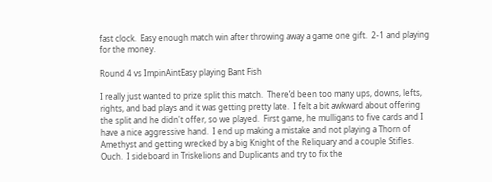fast clock.  Easy enough match win after throwing away a game one gift.  2-1 and playing for the money.

Round 4 vs ImpinAintEasy playing Bant Fish

I really just wanted to prize split this match.  There’d been too many ups, downs, lefts, rights, and bad plays and it was getting pretty late.  I felt a bit awkward about offering the split and he didn't offer, so we played.  First game, he mulligans to five cards and I have a nice aggressive hand.  I end up making a mistake and not playing a Thorn of Amethyst and getting wrecked by a big Knight of the Reliquary and a couple Stifles.  Ouch.  I sideboard in Triskelions and Duplicants and try to fix the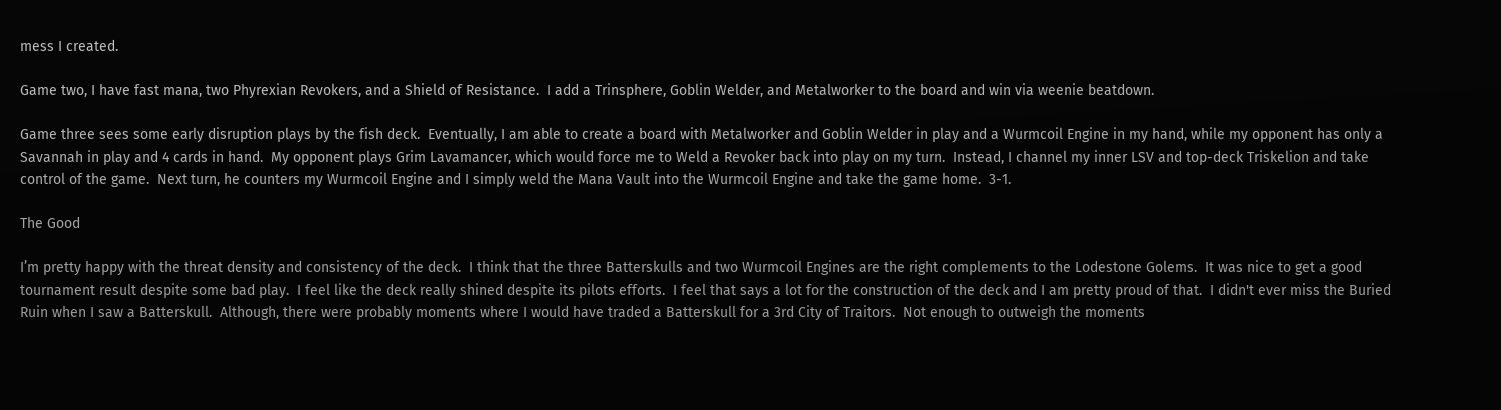mess I created.

Game two, I have fast mana, two Phyrexian Revokers, and a Shield of Resistance.  I add a Trinsphere, Goblin Welder, and Metalworker to the board and win via weenie beatdown.

Game three sees some early disruption plays by the fish deck.  Eventually, I am able to create a board with Metalworker and Goblin Welder in play and a Wurmcoil Engine in my hand, while my opponent has only a Savannah in play and 4 cards in hand.  My opponent plays Grim Lavamancer, which would force me to Weld a Revoker back into play on my turn.  Instead, I channel my inner LSV and top-deck Triskelion and take control of the game.  Next turn, he counters my Wurmcoil Engine and I simply weld the Mana Vault into the Wurmcoil Engine and take the game home.  3-1.

The Good

I’m pretty happy with the threat density and consistency of the deck.  I think that the three Batterskulls and two Wurmcoil Engines are the right complements to the Lodestone Golems.  It was nice to get a good tournament result despite some bad play.  I feel like the deck really shined despite its pilots efforts.  I feel that says a lot for the construction of the deck and I am pretty proud of that.  I didn't ever miss the Buried Ruin when I saw a Batterskull.  Although, there were probably moments where I would have traded a Batterskull for a 3rd City of Traitors.  Not enough to outweigh the moments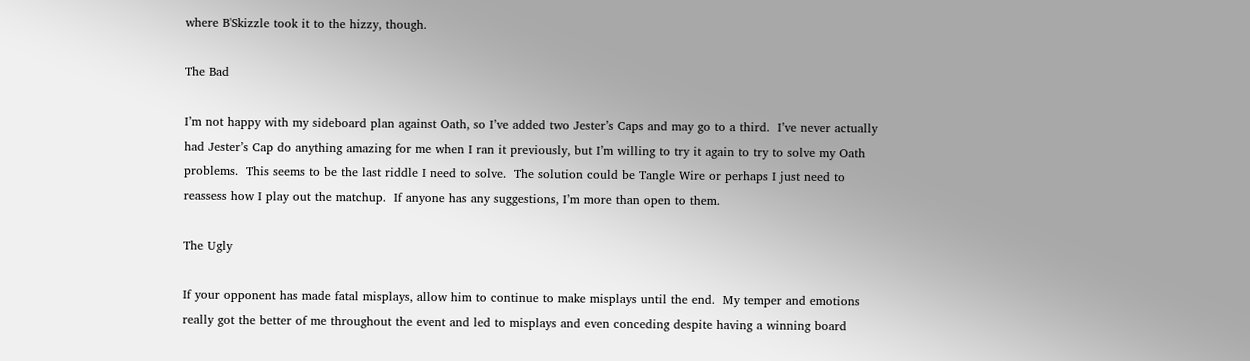where B'Skizzle took it to the hizzy, though.

The Bad

I’m not happy with my sideboard plan against Oath, so I’ve added two Jester’s Caps and may go to a third.  I’ve never actually had Jester’s Cap do anything amazing for me when I ran it previously, but I’m willing to try it again to try to solve my Oath problems.  This seems to be the last riddle I need to solve.  The solution could be Tangle Wire or perhaps I just need to reassess how I play out the matchup.  If anyone has any suggestions, I’m more than open to them.

The Ugly

If your opponent has made fatal misplays, allow him to continue to make misplays until the end.  My temper and emotions really got the better of me throughout the event and led to misplays and even conceding despite having a winning board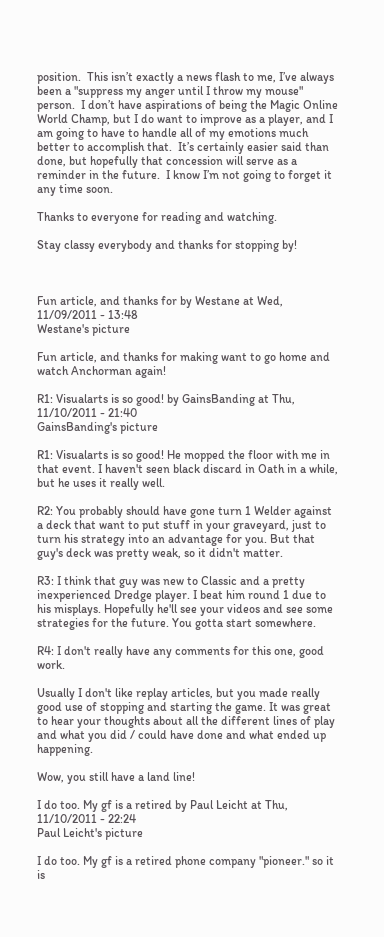position.  This isn’t exactly a news flash to me, I’ve always been a "suppress my anger until I throw my mouse" person.  I don’t have aspirations of being the Magic Online World Champ, but I do want to improve as a player, and I am going to have to handle all of my emotions much better to accomplish that.  It’s certainly easier said than done, but hopefully that concession will serve as a reminder in the future.  I know I’m not going to forget it any time soon.

Thanks to everyone for reading and watching.

Stay classy everybody and thanks for stopping by!



Fun article, and thanks for by Westane at Wed, 11/09/2011 - 13:48
Westane's picture

Fun article, and thanks for making want to go home and watch Anchorman again!

R1: Visualarts is so good! by GainsBanding at Thu, 11/10/2011 - 21:40
GainsBanding's picture

R1: Visualarts is so good! He mopped the floor with me in that event. I haven't seen black discard in Oath in a while, but he uses it really well.

R2: You probably should have gone turn 1 Welder against a deck that want to put stuff in your graveyard, just to turn his strategy into an advantage for you. But that guy's deck was pretty weak, so it didn't matter.

R3: I think that guy was new to Classic and a pretty inexperienced Dredge player. I beat him round 1 due to his misplays. Hopefully he'll see your videos and see some strategies for the future. You gotta start somewhere.

R4: I don't really have any comments for this one, good work.

Usually I don't like replay articles, but you made really good use of stopping and starting the game. It was great to hear your thoughts about all the different lines of play and what you did / could have done and what ended up happening.

Wow, you still have a land line!

I do too. My gf is a retired by Paul Leicht at Thu, 11/10/2011 - 22:24
Paul Leicht's picture

I do too. My gf is a retired phone company "pioneer." so it is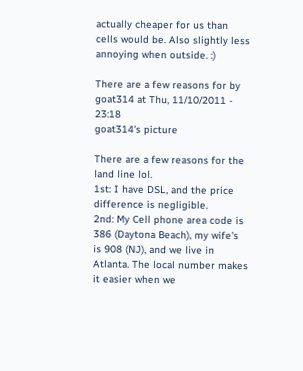actually cheaper for us than cells would be. Also slightly less annoying when outside. :)

There are a few reasons for by goat314 at Thu, 11/10/2011 - 23:18
goat314's picture

There are a few reasons for the land line lol.
1st: I have DSL, and the price difference is negligible.
2nd: My Cell phone area code is 386 (Daytona Beach), my wife's is 908 (NJ), and we live in Atlanta. The local number makes it easier when we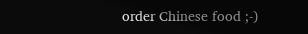order Chinese food ;-)